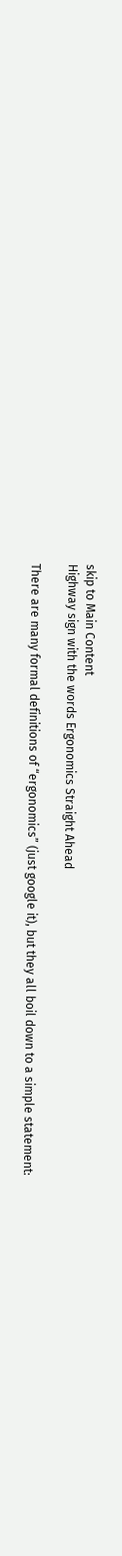skip to Main Content
Highway sign with the words Ergonomics Straight Ahead

There are many formal definitions of “ergonomics” (just google it), but they all boil down to a simple statement: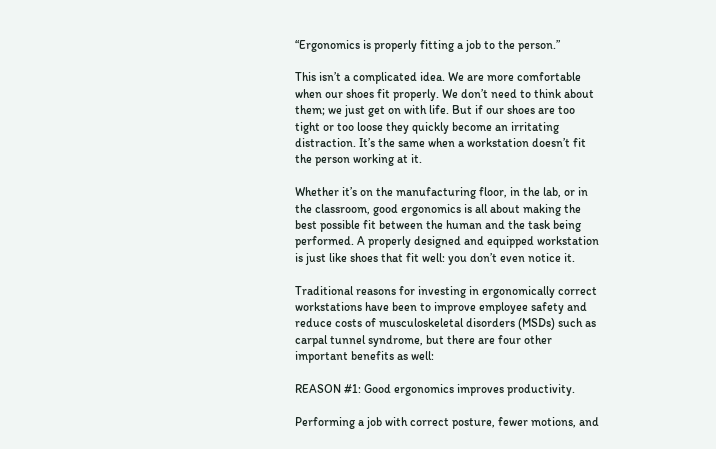“Ergonomics is properly fitting a job to the person.”

This isn’t a complicated idea. We are more comfortable when our shoes fit properly. We don’t need to think about them; we just get on with life. But if our shoes are too tight or too loose they quickly become an irritating distraction. It’s the same when a workstation doesn’t fit the person working at it.

Whether it’s on the manufacturing floor, in the lab, or in the classroom, good ergonomics is all about making the best possible fit between the human and the task being performed. A properly designed and equipped workstation is just like shoes that fit well: you don’t even notice it.

Traditional reasons for investing in ergonomically correct workstations have been to improve employee safety and reduce costs of musculoskeletal disorders (MSDs) such as carpal tunnel syndrome, but there are four other important benefits as well:

REASON #1: Good ergonomics improves productivity.

Performing a job with correct posture, fewer motions, and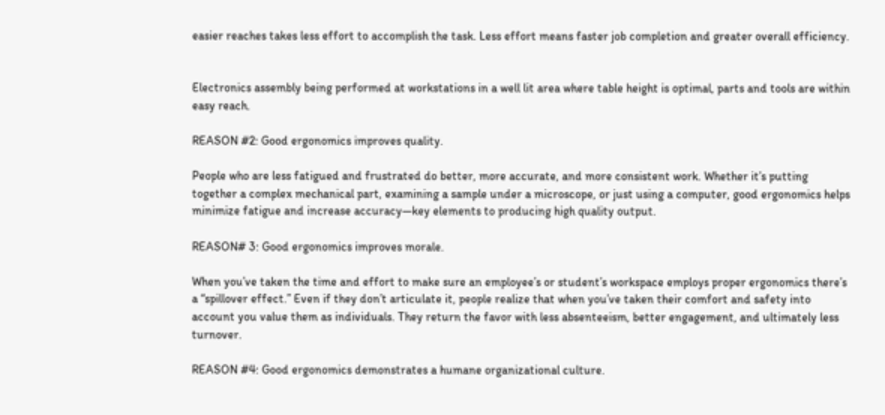easier reaches takes less effort to accomplish the task. Less effort means faster job completion and greater overall efficiency.


Electronics assembly being performed at workstations in a well lit area where table height is optimal, parts and tools are within easy reach.

REASON #2: Good ergonomics improves quality.

People who are less fatigued and frustrated do better, more accurate, and more consistent work. Whether it’s putting together a complex mechanical part, examining a sample under a microscope, or just using a computer, good ergonomics helps minimize fatigue and increase accuracy—key elements to producing high quality output.

REASON# 3: Good ergonomics improves morale.

When you’ve taken the time and effort to make sure an employee’s or student’s workspace employs proper ergonomics there’s a “spillover effect.” Even if they don’t articulate it, people realize that when you’ve taken their comfort and safety into account you value them as individuals. They return the favor with less absenteeism, better engagement, and ultimately less turnover.

REASON #4: Good ergonomics demonstrates a humane organizational culture.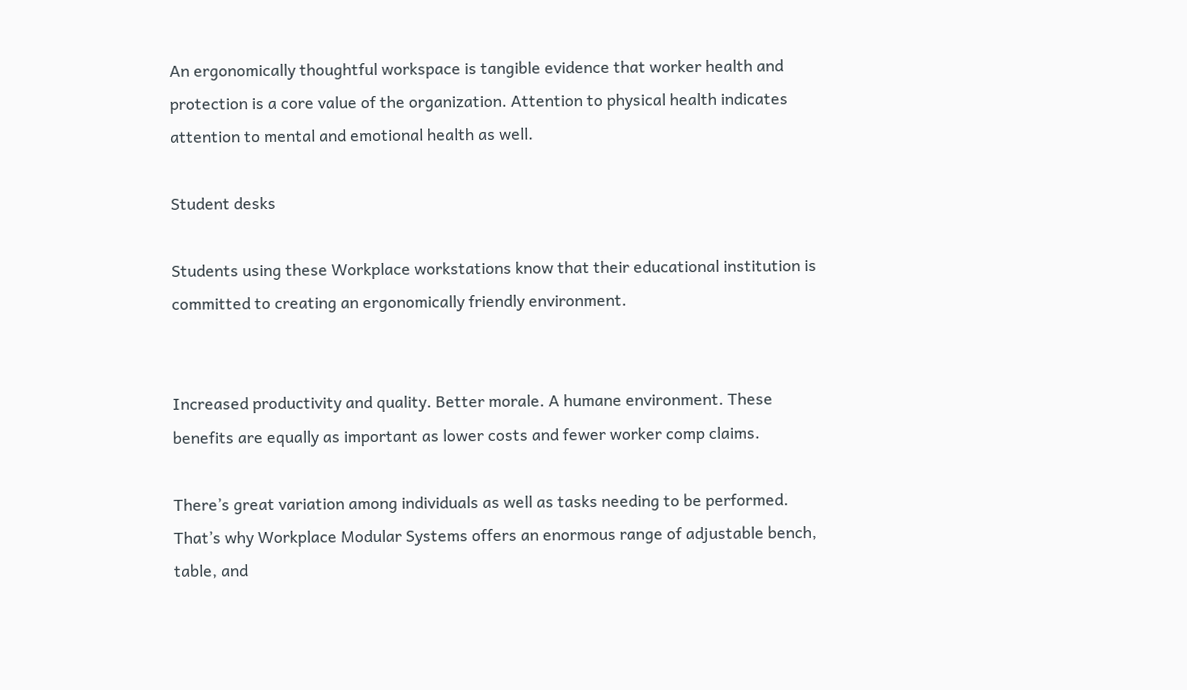An ergonomically thoughtful workspace is tangible evidence that worker health and protection is a core value of the organization. Attention to physical health indicates attention to mental and emotional health as well.

Student desks

Students using these Workplace workstations know that their educational institution is committed to creating an ergonomically friendly environment.


Increased productivity and quality. Better morale. A humane environment. These benefits are equally as important as lower costs and fewer worker comp claims.

There’s great variation among individuals as well as tasks needing to be performed. That’s why Workplace Modular Systems offers an enormous range of adjustable bench, table, and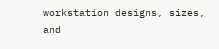workstation designs, sizes, and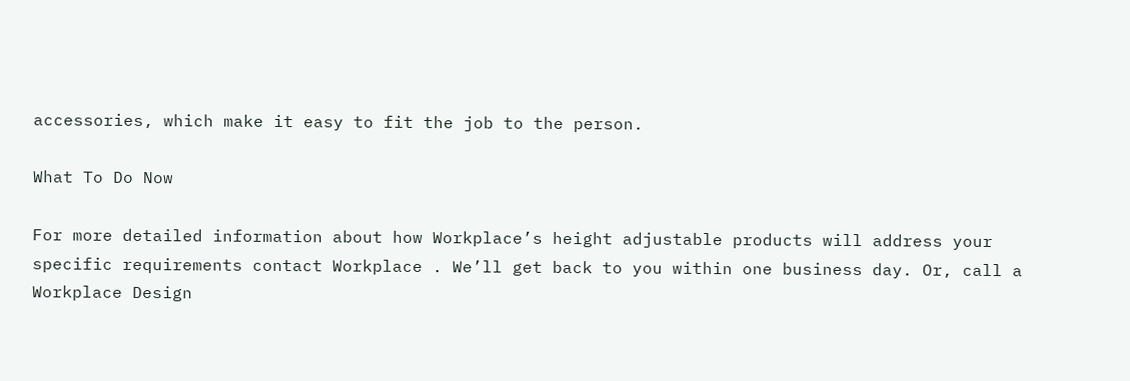accessories, which make it easy to fit the job to the person.

What To Do Now

For more detailed information about how Workplace’s height adjustable products will address your specific requirements contact Workplace . We’ll get back to you within one business day. Or, call a Workplace Design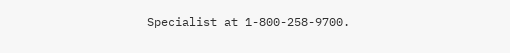Specialist at 1-800-258-9700.